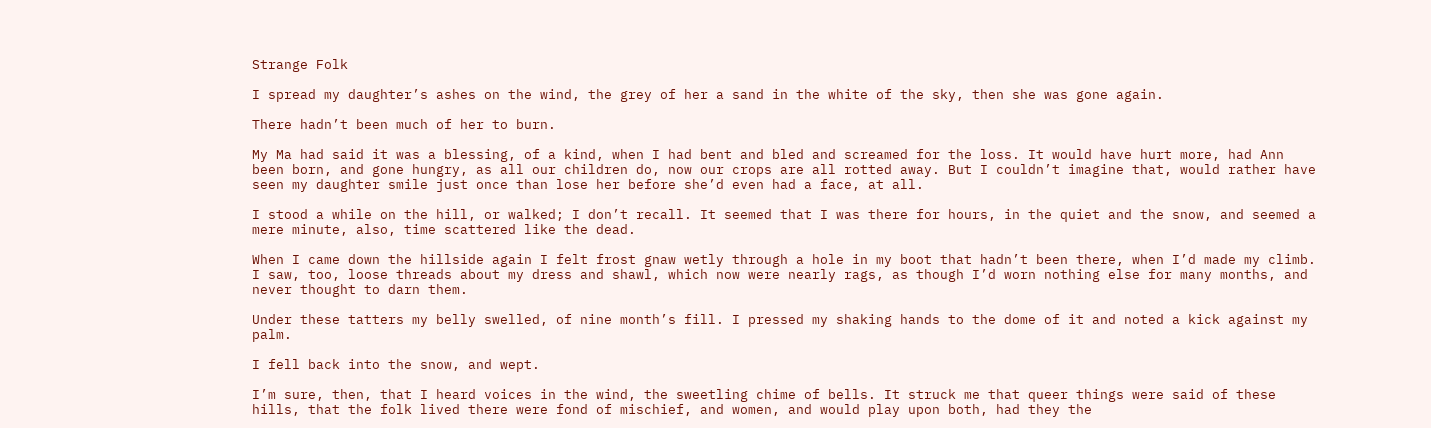Strange Folk

I spread my daughter’s ashes on the wind, the grey of her a sand in the white of the sky, then she was gone again.

There hadn’t been much of her to burn.

My Ma had said it was a blessing, of a kind, when I had bent and bled and screamed for the loss. It would have hurt more, had Ann been born, and gone hungry, as all our children do, now our crops are all rotted away. But I couldn’t imagine that, would rather have seen my daughter smile just once than lose her before she’d even had a face, at all.

I stood a while on the hill, or walked; I don’t recall. It seemed that I was there for hours, in the quiet and the snow, and seemed a mere minute, also, time scattered like the dead.

When I came down the hillside again I felt frost gnaw wetly through a hole in my boot that hadn’t been there, when I’d made my climb. I saw, too, loose threads about my dress and shawl, which now were nearly rags, as though I’d worn nothing else for many months, and never thought to darn them.

Under these tatters my belly swelled, of nine month’s fill. I pressed my shaking hands to the dome of it and noted a kick against my palm.

I fell back into the snow, and wept.

I’m sure, then, that I heard voices in the wind, the sweetling chime of bells. It struck me that queer things were said of these hills, that the folk lived there were fond of mischief, and women, and would play upon both, had they the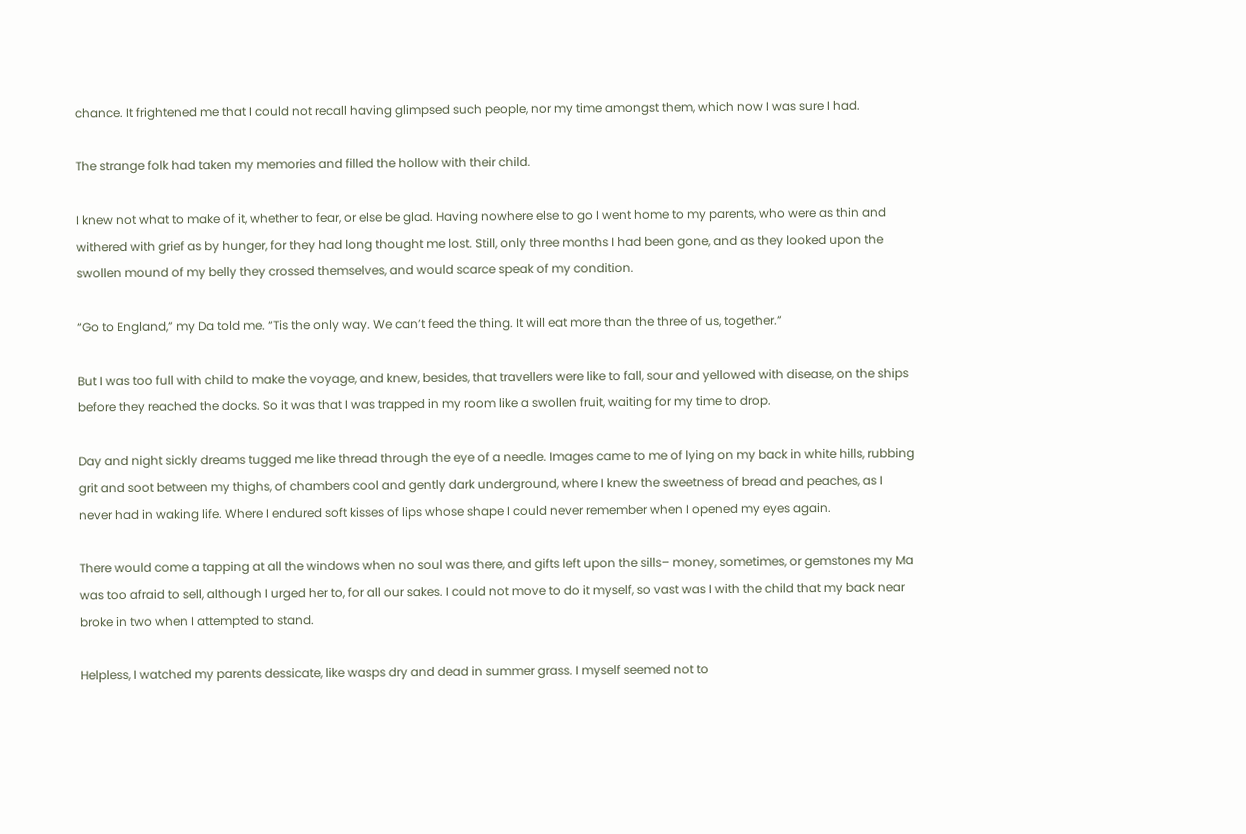chance. It frightened me that I could not recall having glimpsed such people, nor my time amongst them, which now I was sure I had.

The strange folk had taken my memories and filled the hollow with their child.

I knew not what to make of it, whether to fear, or else be glad. Having nowhere else to go I went home to my parents, who were as thin and withered with grief as by hunger, for they had long thought me lost. Still, only three months I had been gone, and as they looked upon the swollen mound of my belly they crossed themselves, and would scarce speak of my condition.

“Go to England,” my Da told me. “Tis the only way. We can’t feed the thing. It will eat more than the three of us, together.”

But I was too full with child to make the voyage, and knew, besides, that travellers were like to fall, sour and yellowed with disease, on the ships before they reached the docks. So it was that I was trapped in my room like a swollen fruit, waiting for my time to drop.

Day and night sickly dreams tugged me like thread through the eye of a needle. Images came to me of lying on my back in white hills, rubbing grit and soot between my thighs, of chambers cool and gently dark underground, where I knew the sweetness of bread and peaches, as I never had in waking life. Where I endured soft kisses of lips whose shape I could never remember when I opened my eyes again.

There would come a tapping at all the windows when no soul was there, and gifts left upon the sills– money, sometimes, or gemstones my Ma was too afraid to sell, although I urged her to, for all our sakes. I could not move to do it myself, so vast was I with the child that my back near broke in two when I attempted to stand.

Helpless, I watched my parents dessicate, like wasps dry and dead in summer grass. I myself seemed not to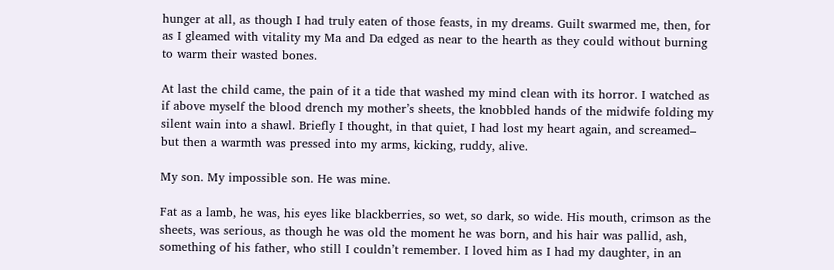hunger at all, as though I had truly eaten of those feasts, in my dreams. Guilt swarmed me, then, for as I gleamed with vitality my Ma and Da edged as near to the hearth as they could without burning to warm their wasted bones.

At last the child came, the pain of it a tide that washed my mind clean with its horror. I watched as if above myself the blood drench my mother’s sheets, the knobbled hands of the midwife folding my silent wain into a shawl. Briefly I thought, in that quiet, I had lost my heart again, and screamed– but then a warmth was pressed into my arms, kicking, ruddy, alive.

My son. My impossible son. He was mine.

Fat as a lamb, he was, his eyes like blackberries, so wet, so dark, so wide. His mouth, crimson as the sheets, was serious, as though he was old the moment he was born, and his hair was pallid, ash, something of his father, who still I couldn’t remember. I loved him as I had my daughter, in an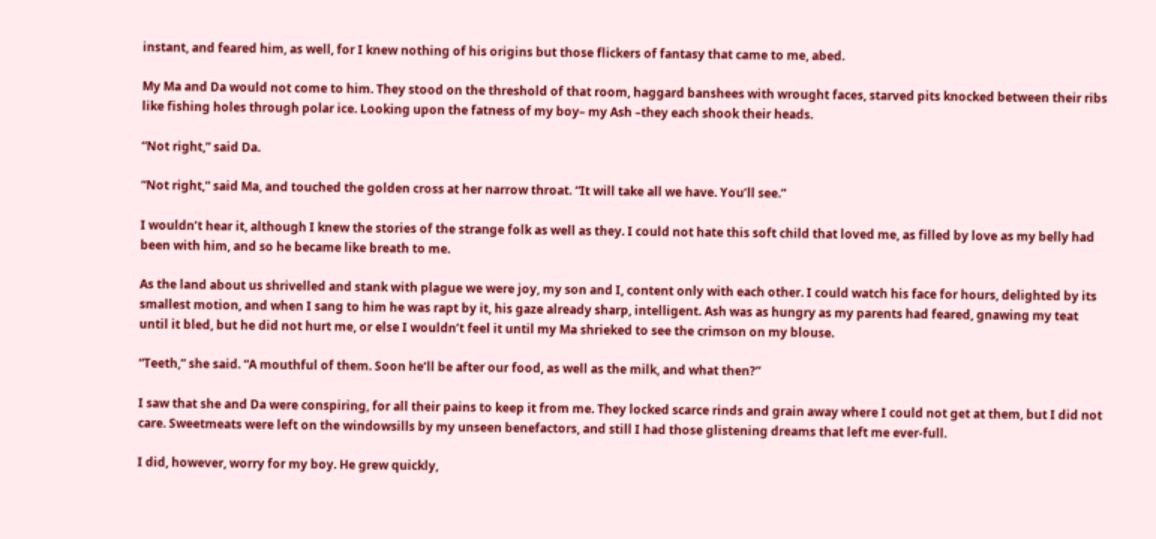instant, and feared him, as well, for I knew nothing of his origins but those flickers of fantasy that came to me, abed.

My Ma and Da would not come to him. They stood on the threshold of that room, haggard banshees with wrought faces, starved pits knocked between their ribs like fishing holes through polar ice. Looking upon the fatness of my boy– my Ash –they each shook their heads.

“Not right,” said Da.

“Not right,” said Ma, and touched the golden cross at her narrow throat. “It will take all we have. You’ll see.”

I wouldn’t hear it, although I knew the stories of the strange folk as well as they. I could not hate this soft child that loved me, as filled by love as my belly had been with him, and so he became like breath to me.

As the land about us shrivelled and stank with plague we were joy, my son and I, content only with each other. I could watch his face for hours, delighted by its smallest motion, and when I sang to him he was rapt by it, his gaze already sharp, intelligent. Ash was as hungry as my parents had feared, gnawing my teat until it bled, but he did not hurt me, or else I wouldn’t feel it until my Ma shrieked to see the crimson on my blouse.

“Teeth,” she said. “A mouthful of them. Soon he’ll be after our food, as well as the milk, and what then?”

I saw that she and Da were conspiring, for all their pains to keep it from me. They locked scarce rinds and grain away where I could not get at them, but I did not care. Sweetmeats were left on the windowsills by my unseen benefactors, and still I had those glistening dreams that left me ever-full.

I did, however, worry for my boy. He grew quickly,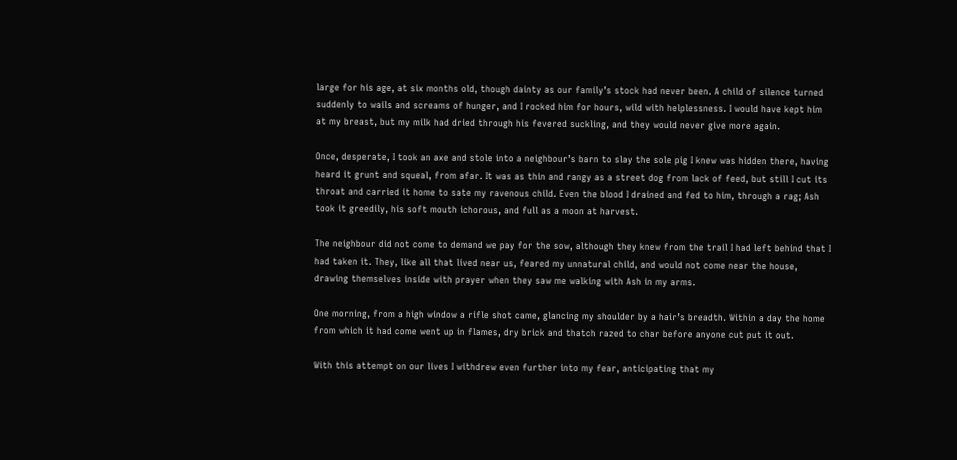large for his age, at six months old, though dainty as our family’s stock had never been. A child of silence turned suddenly to wails and screams of hunger, and I rocked him for hours, wild with helplessness. I would have kept him at my breast, but my milk had dried through his fevered suckling, and they would never give more again.

Once, desperate, I took an axe and stole into a neighbour’s barn to slay the sole pig I knew was hidden there, having heard it grunt and squeal, from afar. It was as thin and rangy as a street dog from lack of feed, but still I cut its throat and carried it home to sate my ravenous child. Even the blood I drained and fed to him, through a rag; Ash took it greedily, his soft mouth ichorous, and full as a moon at harvest.

The neighbour did not come to demand we pay for the sow, although they knew from the trail I had left behind that I had taken it. They, like all that lived near us, feared my unnatural child, and would not come near the house, drawing themselves inside with prayer when they saw me walking with Ash in my arms.

One morning, from a high window a rifle shot came, glancing my shoulder by a hair’s breadth. Within a day the home from which it had come went up in flames, dry brick and thatch razed to char before anyone cut put it out.

With this attempt on our lives I withdrew even further into my fear, anticipating that my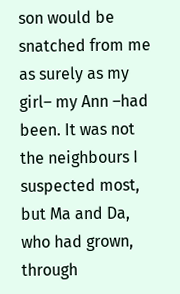son would be snatched from me as surely as my girl– my Ann –had been. It was not the neighbours I suspected most, but Ma and Da, who had grown, through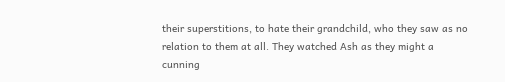their superstitions, to hate their grandchild, who they saw as no relation to them at all. They watched Ash as they might a cunning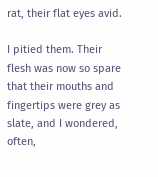rat, their flat eyes avid.

I pitied them. Their flesh was now so spare that their mouths and fingertips were grey as slate, and I wondered, often,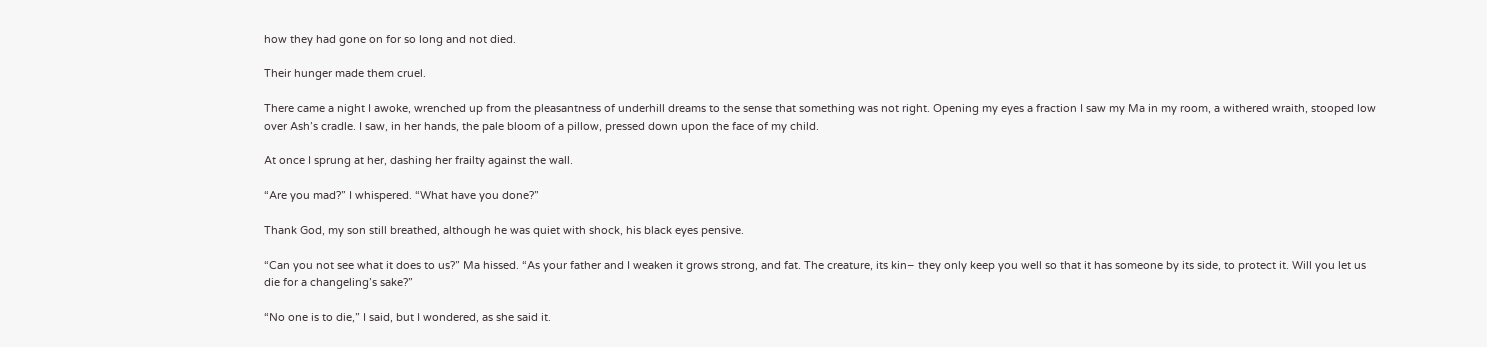how they had gone on for so long and not died.

Their hunger made them cruel.

There came a night I awoke, wrenched up from the pleasantness of underhill dreams to the sense that something was not right. Opening my eyes a fraction I saw my Ma in my room, a withered wraith, stooped low over Ash’s cradle. I saw, in her hands, the pale bloom of a pillow, pressed down upon the face of my child.

At once I sprung at her, dashing her frailty against the wall.

“Are you mad?” I whispered. “What have you done?”

Thank God, my son still breathed, although he was quiet with shock, his black eyes pensive.

“Can you not see what it does to us?” Ma hissed. “As your father and I weaken it grows strong, and fat. The creature, its kin– they only keep you well so that it has someone by its side, to protect it. Will you let us die for a changeling’s sake?”

“No one is to die,” I said, but I wondered, as she said it.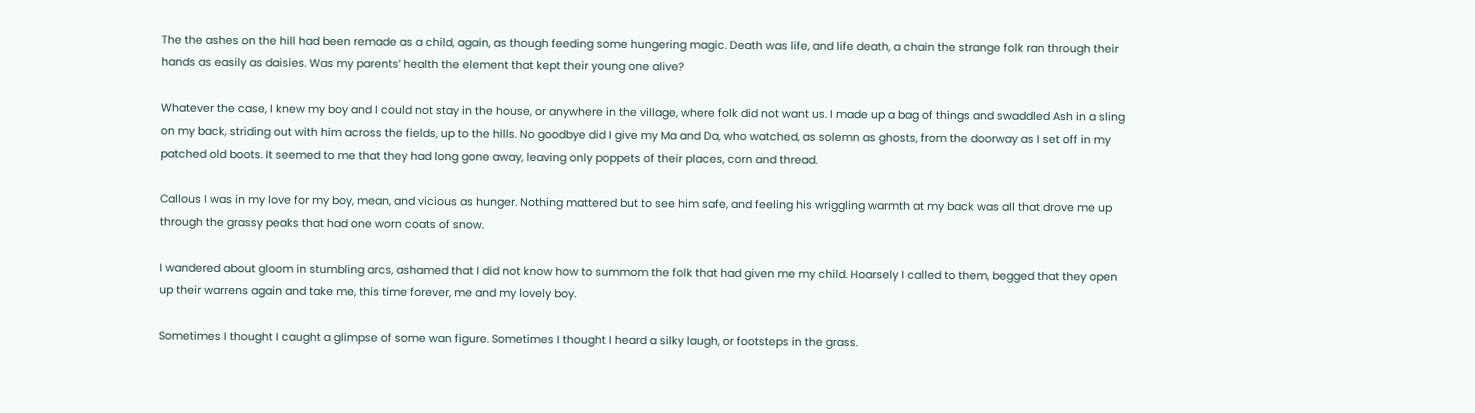The the ashes on the hill had been remade as a child, again, as though feeding some hungering magic. Death was life, and life death, a chain the strange folk ran through their hands as easily as daisies. Was my parents’ health the element that kept their young one alive?

Whatever the case, I knew my boy and I could not stay in the house, or anywhere in the village, where folk did not want us. I made up a bag of things and swaddled Ash in a sling on my back, striding out with him across the fields, up to the hills. No goodbye did I give my Ma and Da, who watched, as solemn as ghosts, from the doorway as I set off in my patched old boots. It seemed to me that they had long gone away, leaving only poppets of their places, corn and thread.

Callous I was in my love for my boy, mean, and vicious as hunger. Nothing mattered but to see him safe, and feeling his wriggling warmth at my back was all that drove me up through the grassy peaks that had one worn coats of snow.

I wandered about gloom in stumbling arcs, ashamed that I did not know how to summom the folk that had given me my child. Hoarsely I called to them, begged that they open up their warrens again and take me, this time forever, me and my lovely boy.

Sometimes I thought I caught a glimpse of some wan figure. Sometimes I thought I heard a silky laugh, or footsteps in the grass.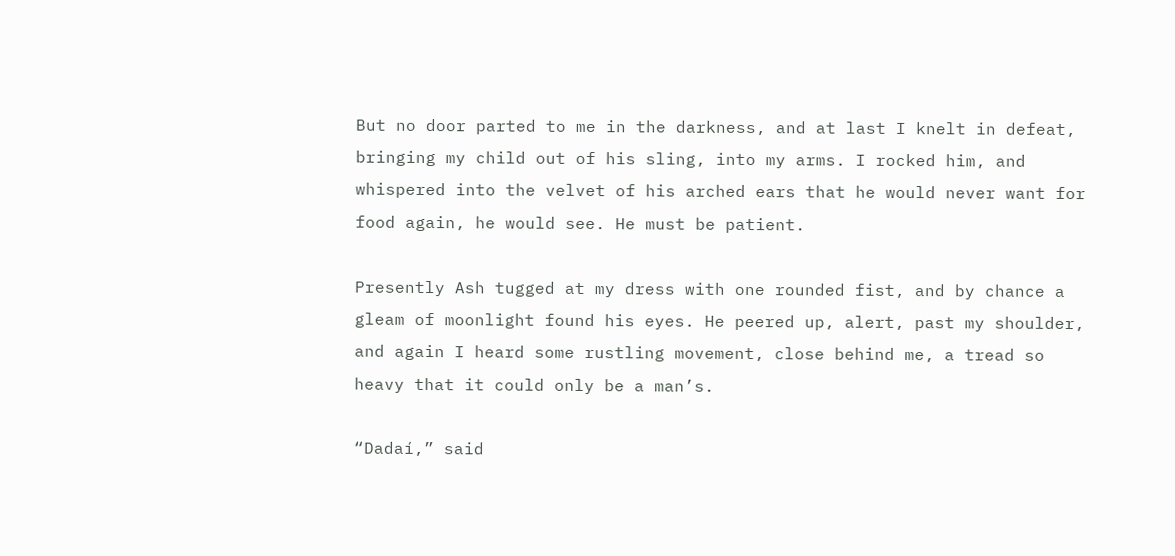But no door parted to me in the darkness, and at last I knelt in defeat, bringing my child out of his sling, into my arms. I rocked him, and whispered into the velvet of his arched ears that he would never want for food again, he would see. He must be patient.

Presently Ash tugged at my dress with one rounded fist, and by chance a gleam of moonlight found his eyes. He peered up, alert, past my shoulder, and again I heard some rustling movement, close behind me, a tread so heavy that it could only be a man’s.

“Dadaí,” said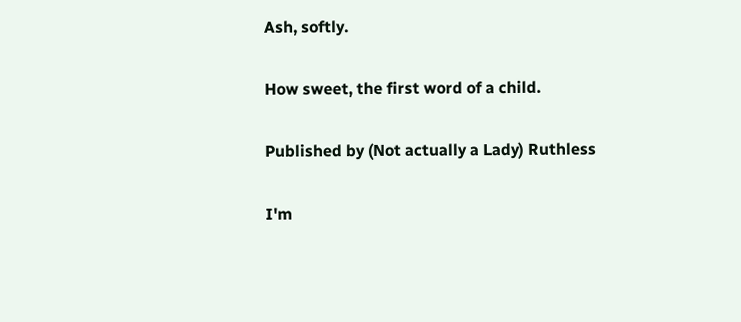Ash, softly.

How sweet, the first word of a child.

Published by (Not actually a Lady) Ruthless

I'm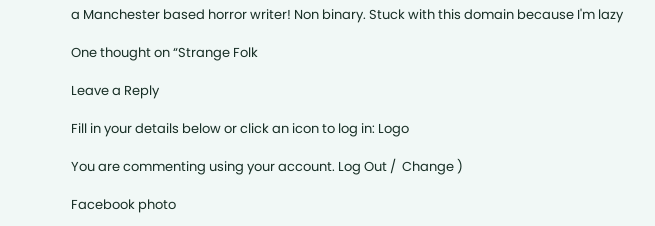a Manchester based horror writer! Non binary. Stuck with this domain because I'm lazy

One thought on “Strange Folk

Leave a Reply

Fill in your details below or click an icon to log in: Logo

You are commenting using your account. Log Out /  Change )

Facebook photo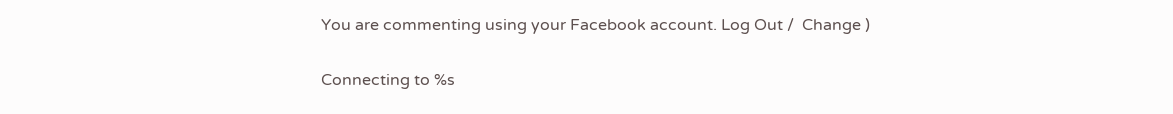You are commenting using your Facebook account. Log Out /  Change )

Connecting to %s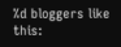%d bloggers like this: